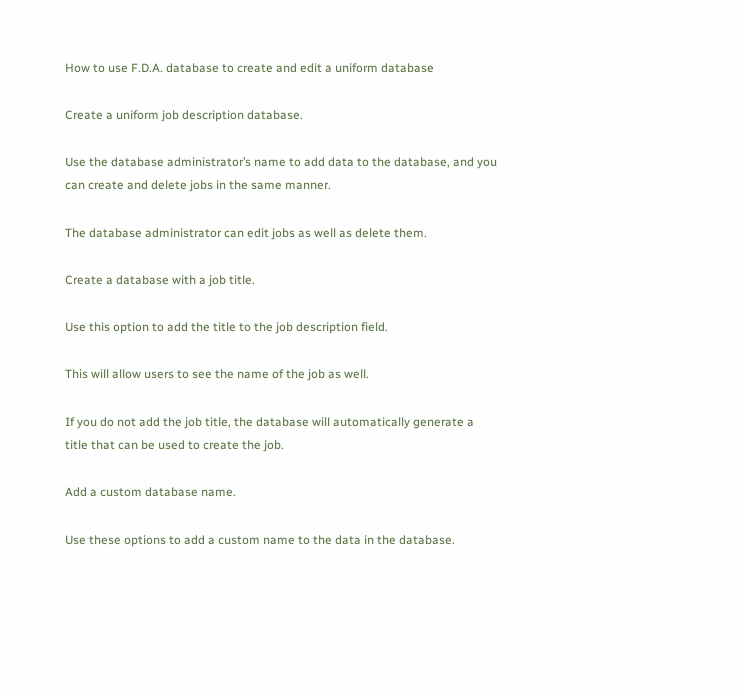How to use F.D.A. database to create and edit a uniform database

Create a uniform job description database.

Use the database administrator’s name to add data to the database, and you can create and delete jobs in the same manner.

The database administrator can edit jobs as well as delete them.

Create a database with a job title.

Use this option to add the title to the job description field.

This will allow users to see the name of the job as well.

If you do not add the job title, the database will automatically generate a title that can be used to create the job.

Add a custom database name.

Use these options to add a custom name to the data in the database.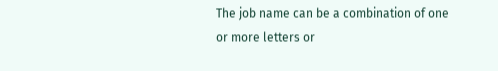The job name can be a combination of one or more letters or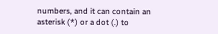numbers, and it can contain an asterisk (*) or a dot (.) to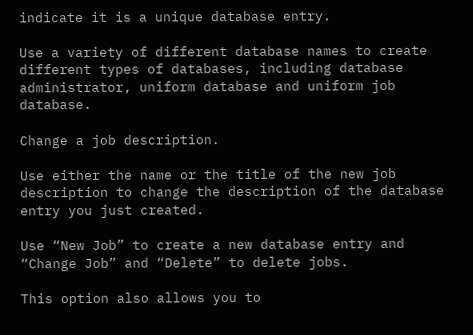indicate it is a unique database entry.

Use a variety of different database names to create different types of databases, including database administrator, uniform database and uniform job database.

Change a job description.

Use either the name or the title of the new job description to change the description of the database entry you just created.

Use “New Job” to create a new database entry and “Change Job” and “Delete” to delete jobs.

This option also allows you to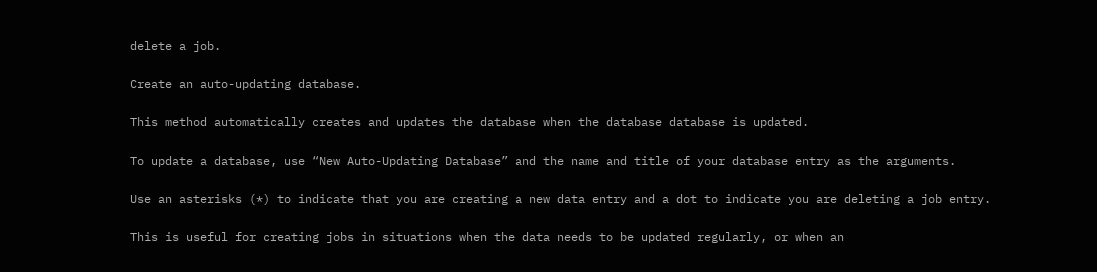delete a job.

Create an auto-updating database.

This method automatically creates and updates the database when the database database is updated.

To update a database, use “New Auto-Updating Database” and the name and title of your database entry as the arguments.

Use an asterisks (*) to indicate that you are creating a new data entry and a dot to indicate you are deleting a job entry.

This is useful for creating jobs in situations when the data needs to be updated regularly, or when an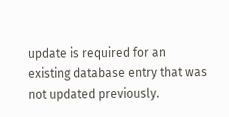update is required for an existing database entry that was not updated previously.